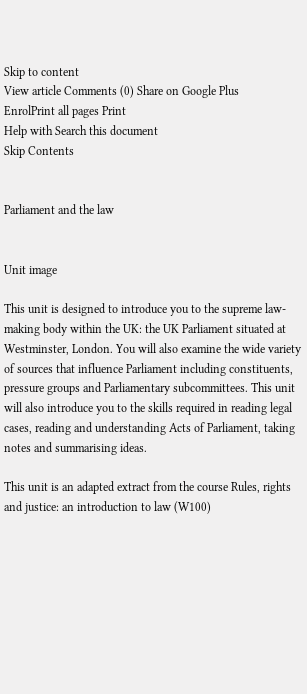Skip to content
View article Comments (0) Share on Google Plus
EnrolPrint all pages Print
Help with Search this document
Skip Contents


Parliament and the law


Unit image

This unit is designed to introduce you to the supreme law-making body within the UK: the UK Parliament situated at Westminster, London. You will also examine the wide variety of sources that influence Parliament including constituents, pressure groups and Parliamentary subcommittees. This unit will also introduce you to the skills required in reading legal cases, reading and understanding Acts of Parliament, taking notes and summarising ideas.

This unit is an adapted extract from the course Rules, rights and justice: an introduction to law (W100)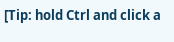[Tip: hold Ctrl and click a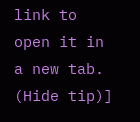link to open it in a new tab. (Hide tip)]